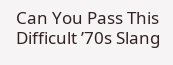Can You Pass This Difficult ’70s Slang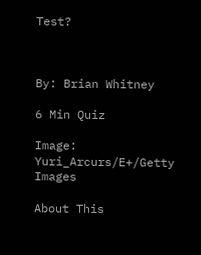Test?



By: Brian Whitney

6 Min Quiz

Image: Yuri_Arcurs/E+/Getty Images

About This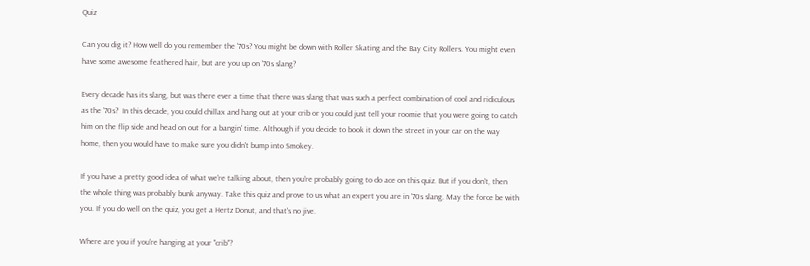Quiz

Can you dig it? How well do you remember the '70s? You might be down with Roller Skating and the Bay City Rollers. You might even have some awesome feathered hair, but are you up on '70s slang?

Every decade has its slang, but was there ever a time that there was slang that was such a perfect combination of cool and ridiculous as the '70s?  In this decade, you could chillax and hang out at your crib or you could just tell your roomie that you were going to catch him on the flip side and head on out for a bangin' time. Although if you decide to book it down the street in your car on the way home, then you would have to make sure you didn't bump into Smokey.

If you have a pretty good idea of what we're talking about, then you're probably going to do ace on this quiz. But if you don't, then the whole thing was probably bunk anyway. Take this quiz and prove to us what an expert you are in '70s slang. May the force be with you. If you do well on the quiz, you get a Hertz Donut, and that's no jive.

Where are you if you're hanging at your "crib"?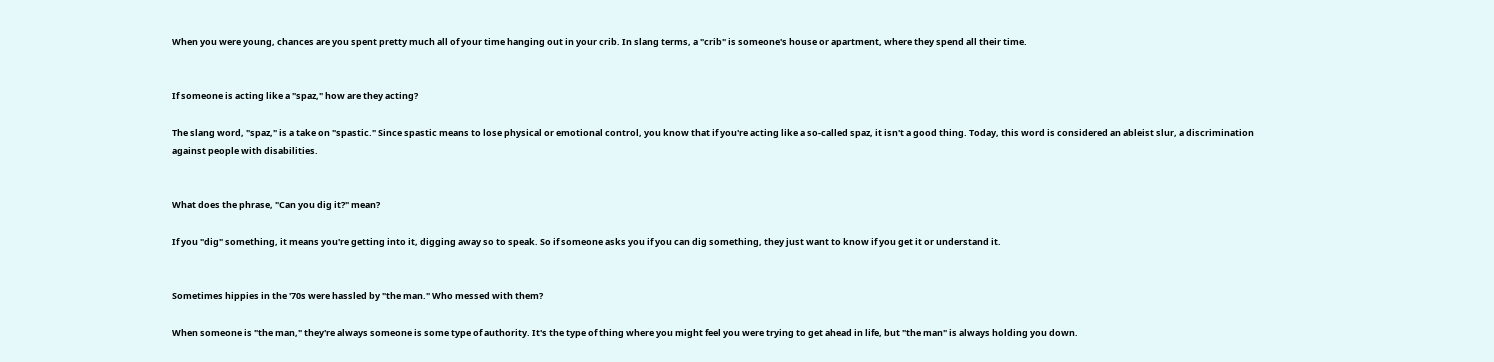When you were young, chances are you spent pretty much all of your time hanging out in your crib. In slang terms, a "crib" is someone's house or apartment, where they spend all their time.


If someone is acting like a "spaz," how are they acting?

The slang word, "spaz," is a take on "spastic." Since spastic means to lose physical or emotional control, you know that if you're acting like a so-called spaz, it isn't a good thing. Today, this word is considered an ableist slur, a discrimination against people with disabilities.


What does the phrase, "Can you dig it?" mean?

If you "dig" something, it means you're getting into it, digging away so to speak. So if someone asks you if you can dig something, they just want to know if you get it or understand it.


Sometimes hippies in the '70s were hassled by "the man." Who messed with them?

When someone is "the man," they're always someone is some type of authority. It's the type of thing where you might feel you were trying to get ahead in life, but "the man" is always holding you down.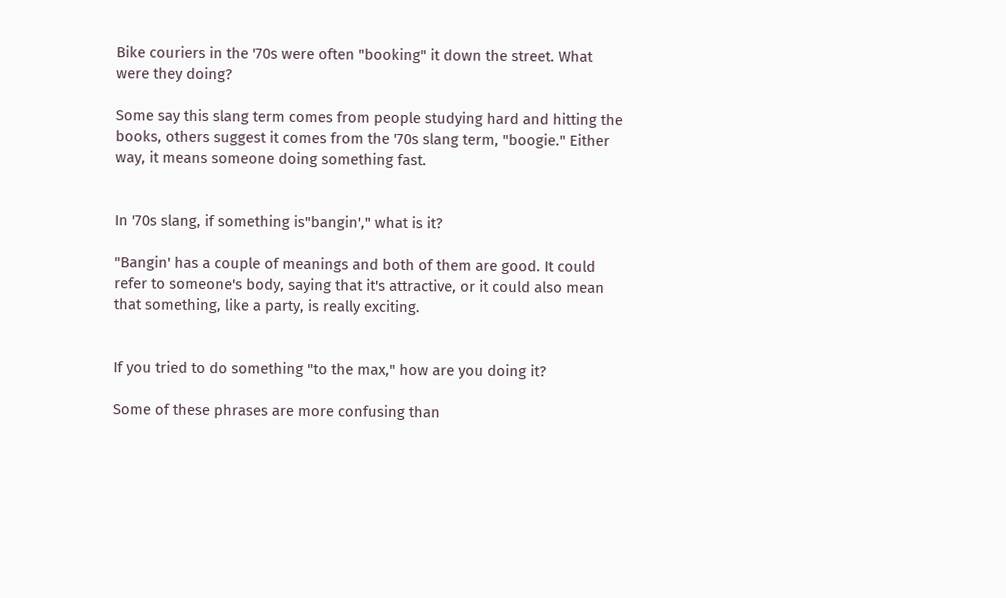Bike couriers in the '70s were often "booking" it down the street. What were they doing?

Some say this slang term comes from people studying hard and hitting the books, others suggest it comes from the '70s slang term, "boogie." Either way, it means someone doing something fast.


In '70s slang, if something is"bangin'," what is it?

"Bangin' has a couple of meanings and both of them are good. It could refer to someone's body, saying that it's attractive, or it could also mean that something, like a party, is really exciting.


If you tried to do something "to the max," how are you doing it?

Some of these phrases are more confusing than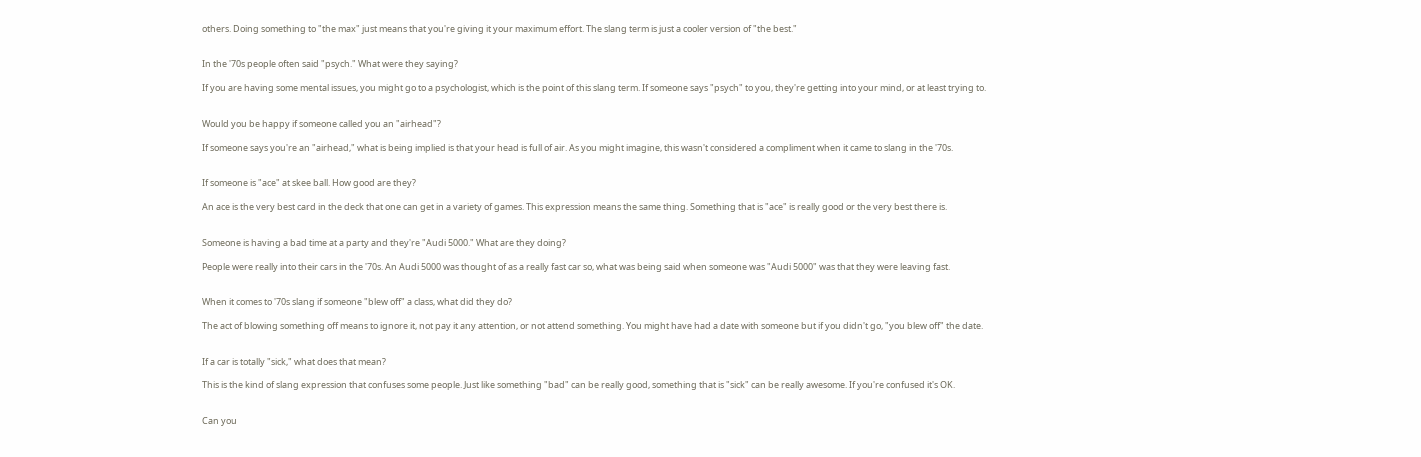others. Doing something to "the max" just means that you're giving it your maximum effort. The slang term is just a cooler version of "the best."


In the '70s people often said "psych." What were they saying?

If you are having some mental issues, you might go to a psychologist, which is the point of this slang term. If someone says "psych" to you, they're getting into your mind, or at least trying to.


Would you be happy if someone called you an "airhead"?

If someone says you're an "airhead," what is being implied is that your head is full of air. As you might imagine, this wasn't considered a compliment when it came to slang in the '70s.


If someone is "ace" at skee ball. How good are they?

An ace is the very best card in the deck that one can get in a variety of games. This expression means the same thing. Something that is "ace" is really good or the very best there is.


Someone is having a bad time at a party and they're "Audi 5000." What are they doing?

People were really into their cars in the '70s. An Audi 5000 was thought of as a really fast car so, what was being said when someone was "Audi 5000" was that they were leaving fast.


When it comes to '70s slang if someone "blew off" a class, what did they do?

The act of blowing something off means to ignore it, not pay it any attention, or not attend something. You might have had a date with someone but if you didn't go, "you blew off" the date.


If a car is totally "sick," what does that mean?

This is the kind of slang expression that confuses some people. Just like something "bad" can be really good, something that is "sick" can be really awesome. If you're confused it's OK.


Can you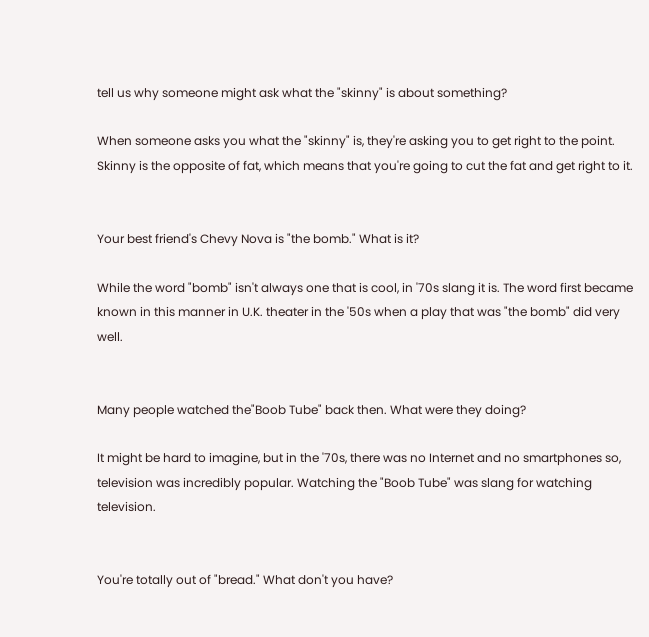tell us why someone might ask what the "skinny" is about something?

When someone asks you what the "skinny" is, they're asking you to get right to the point. Skinny is the opposite of fat, which means that you're going to cut the fat and get right to it.


Your best friend's Chevy Nova is "the bomb." What is it?

While the word "bomb" isn't always one that is cool, in '70s slang it is. The word first became known in this manner in U.K. theater in the '50s when a play that was "the bomb" did very well.


Many people watched the"Boob Tube" back then. What were they doing?

It might be hard to imagine, but in the '70s, there was no Internet and no smartphones so, television was incredibly popular. Watching the "Boob Tube" was slang for watching television.


You're totally out of "bread." What don't you have?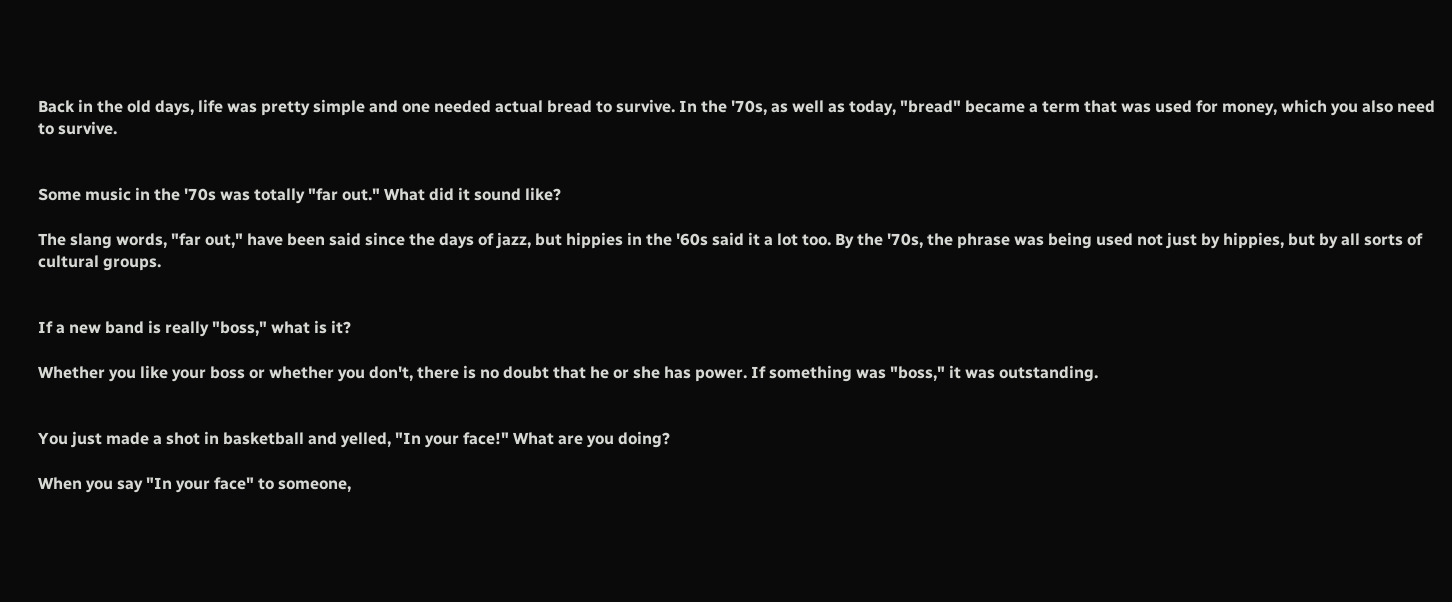Back in the old days, life was pretty simple and one needed actual bread to survive. In the '70s, as well as today, "bread" became a term that was used for money, which you also need to survive.


Some music in the '70s was totally "far out." What did it sound like?

The slang words, "far out," have been said since the days of jazz, but hippies in the '60s said it a lot too. By the '70s, the phrase was being used not just by hippies, but by all sorts of cultural groups.


If a new band is really "boss," what is it?

Whether you like your boss or whether you don't, there is no doubt that he or she has power. If something was "boss," it was outstanding.


You just made a shot in basketball and yelled, "In your face!" What are you doing?

When you say "In your face" to someone,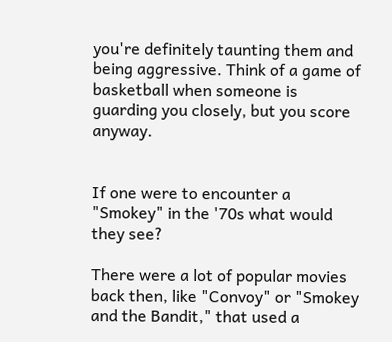you're definitely taunting them and being aggressive. Think of a game of basketball when someone is guarding you closely, but you score anyway.


If one were to encounter a "Smokey" in the '70s what would they see?

There were a lot of popular movies back then, like "Convoy" or "Smokey and the Bandit," that used a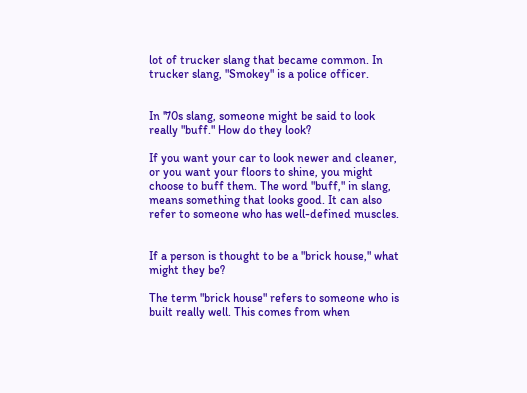lot of trucker slang that became common. In trucker slang, "Smokey" is a police officer.


In '70s slang, someone might be said to look really "buff." How do they look?

If you want your car to look newer and cleaner, or you want your floors to shine, you might choose to buff them. The word "buff," in slang, means something that looks good. It can also refer to someone who has well-defined muscles.


If a person is thought to be a "brick house," what might they be?

The term "brick house" refers to someone who is built really well. This comes from when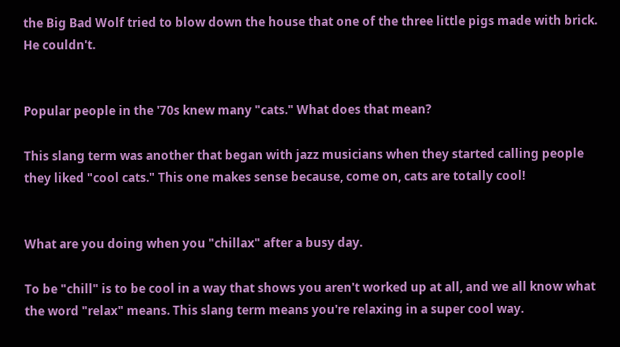the Big Bad Wolf tried to blow down the house that one of the three little pigs made with brick. He couldn't.


Popular people in the '70s knew many "cats." What does that mean?

This slang term was another that began with jazz musicians when they started calling people they liked "cool cats." This one makes sense because, come on, cats are totally cool!


What are you doing when you "chillax" after a busy day.

To be "chill" is to be cool in a way that shows you aren't worked up at all, and we all know what the word "relax" means. This slang term means you're relaxing in a super cool way.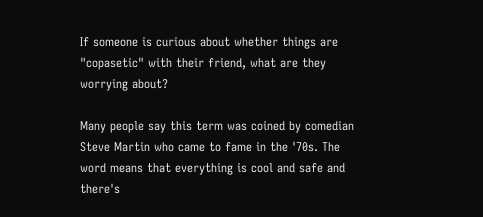If someone is curious about whether things are "copasetic" with their friend, what are they worrying about?

Many people say this term was coined by comedian Steve Martin who came to fame in the '70s. The word means that everything is cool and safe and there's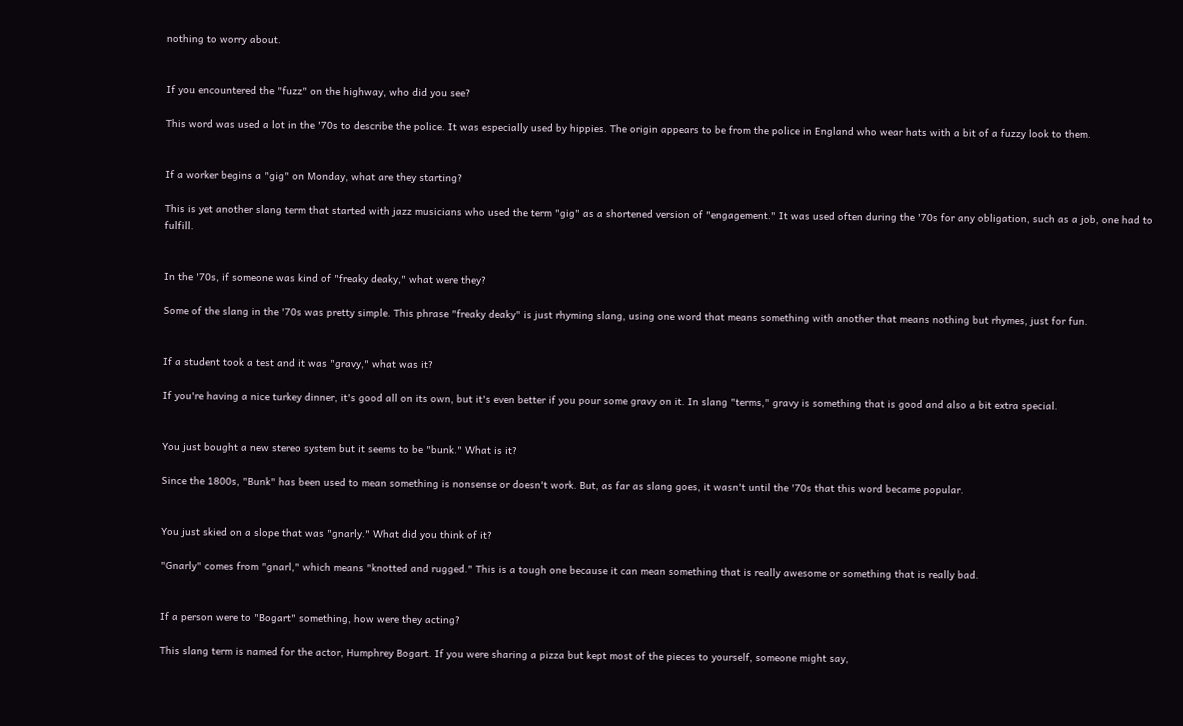nothing to worry about.


If you encountered the "fuzz" on the highway, who did you see?

This word was used a lot in the '70s to describe the police. It was especially used by hippies. The origin appears to be from the police in England who wear hats with a bit of a fuzzy look to them.


If a worker begins a "gig" on Monday, what are they starting?

This is yet another slang term that started with jazz musicians who used the term "gig" as a shortened version of "engagement." It was used often during the '70s for any obligation, such as a job, one had to fulfill.


In the '70s, if someone was kind of "freaky deaky," what were they?

Some of the slang in the '70s was pretty simple. This phrase "freaky deaky" is just rhyming slang, using one word that means something with another that means nothing but rhymes, just for fun.


If a student took a test and it was "gravy," what was it?

If you're having a nice turkey dinner, it's good all on its own, but it's even better if you pour some gravy on it. In slang "terms," gravy is something that is good and also a bit extra special.


You just bought a new stereo system but it seems to be "bunk." What is it?

Since the 1800s, "Bunk" has been used to mean something is nonsense or doesn't work. But, as far as slang goes, it wasn't until the '70s that this word became popular.


You just skied on a slope that was "gnarly." What did you think of it?

"Gnarly" comes from "gnarl," which means "knotted and rugged." This is a tough one because it can mean something that is really awesome or something that is really bad.


If a person were to "Bogart" something, how were they acting?

This slang term is named for the actor, Humphrey Bogart. If you were sharing a pizza but kept most of the pieces to yourself, someone might say,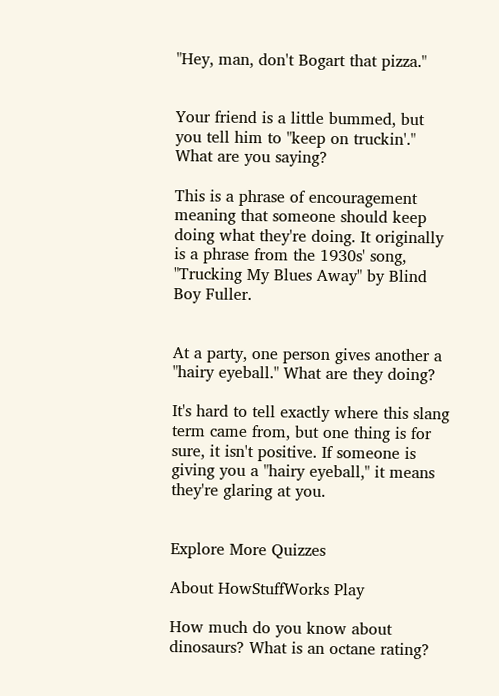"Hey, man, don't Bogart that pizza."


Your friend is a little bummed, but you tell him to "keep on truckin'." What are you saying?

This is a phrase of encouragement meaning that someone should keep doing what they're doing. It originally is a phrase from the 1930s' song, "Trucking My Blues Away" by Blind Boy Fuller.


At a party, one person gives another a "hairy eyeball." What are they doing?

It's hard to tell exactly where this slang term came from, but one thing is for sure, it isn't positive. If someone is giving you a "hairy eyeball," it means they're glaring at you.


Explore More Quizzes

About HowStuffWorks Play

How much do you know about dinosaurs? What is an octane rating?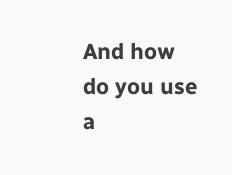And how do you use a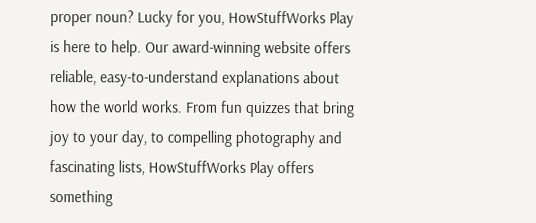proper noun? Lucky for you, HowStuffWorks Play is here to help. Our award-winning website offers reliable, easy-to-understand explanations about how the world works. From fun quizzes that bring joy to your day, to compelling photography and fascinating lists, HowStuffWorks Play offers something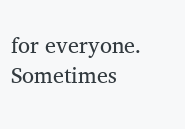for everyone. Sometimes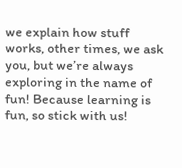we explain how stuff works, other times, we ask you, but we’re always exploring in the name of fun! Because learning is fun, so stick with us!